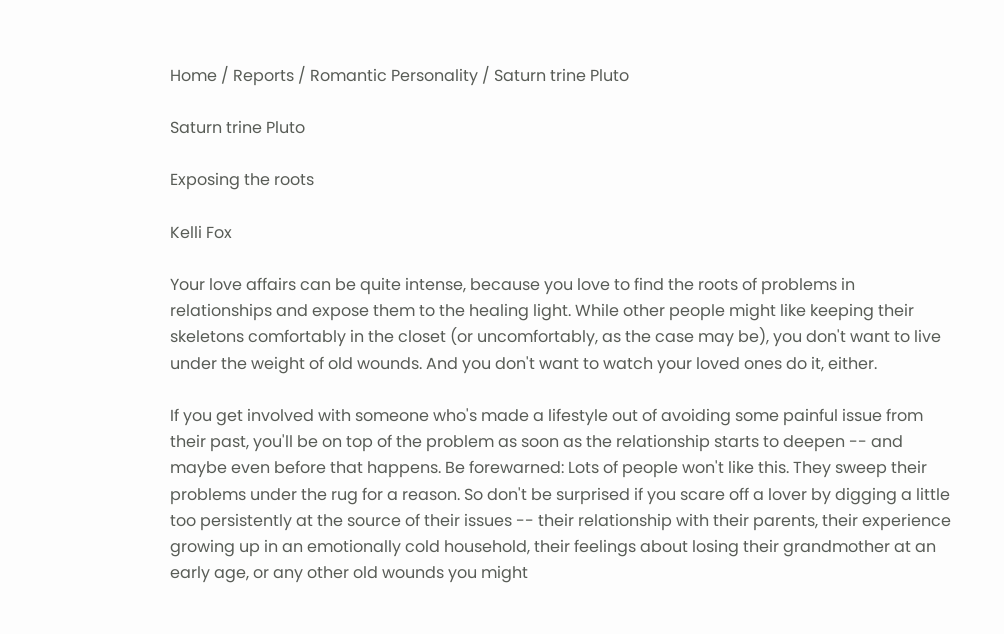Home / Reports / Romantic Personality / Saturn trine Pluto

Saturn trine Pluto

Exposing the roots

Kelli Fox

Your love affairs can be quite intense, because you love to find the roots of problems in relationships and expose them to the healing light. While other people might like keeping their skeletons comfortably in the closet (or uncomfortably, as the case may be), you don't want to live under the weight of old wounds. And you don't want to watch your loved ones do it, either.

If you get involved with someone who's made a lifestyle out of avoiding some painful issue from their past, you'll be on top of the problem as soon as the relationship starts to deepen -- and maybe even before that happens. Be forewarned: Lots of people won't like this. They sweep their problems under the rug for a reason. So don't be surprised if you scare off a lover by digging a little too persistently at the source of their issues -- their relationship with their parents, their experience growing up in an emotionally cold household, their feelings about losing their grandmother at an early age, or any other old wounds you might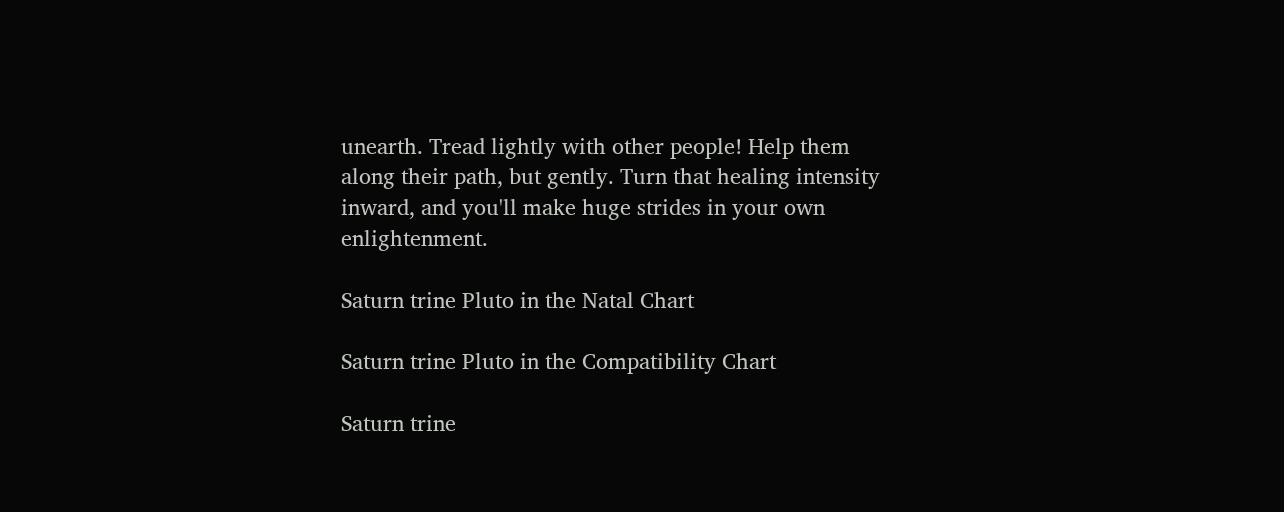unearth. Tread lightly with other people! Help them along their path, but gently. Turn that healing intensity inward, and you'll make huge strides in your own enlightenment.

Saturn trine Pluto in the Natal Chart

Saturn trine Pluto in the Compatibility Chart

Saturn trine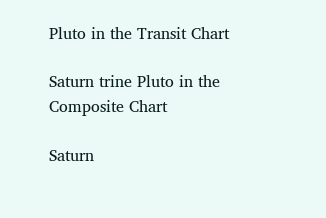Pluto in the Transit Chart

Saturn trine Pluto in the Composite Chart

Saturn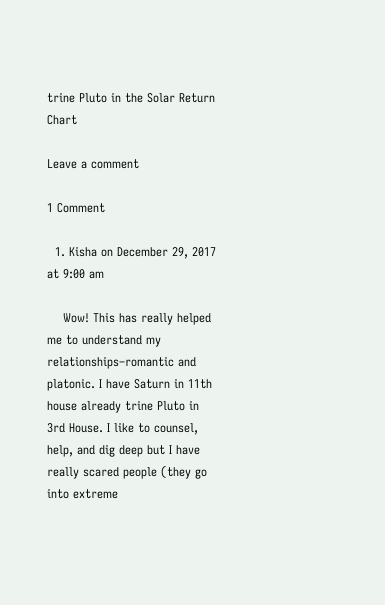trine Pluto in the Solar Return Chart

Leave a comment

1 Comment

  1. Kisha on December 29, 2017 at 9:00 am

    Wow! This has really helped me to understand my relationships–romantic and platonic. I have Saturn in 11th house already trine Pluto in 3rd House. I like to counsel, help, and dig deep but I have really scared people (they go into extreme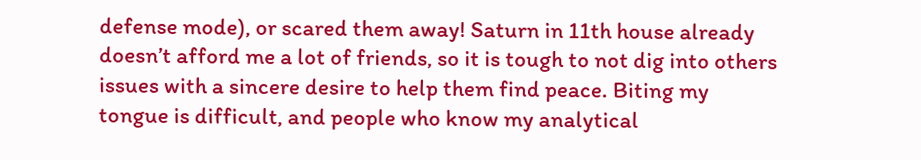defense mode), or scared them away! Saturn in 11th house already doesn’t afford me a lot of friends, so it is tough to not dig into others issues with a sincere desire to help them find peace. Biting my tongue is difficult, and people who know my analytical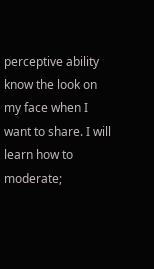perceptive ability know the look on my face when I want to share. I will learn how to moderate;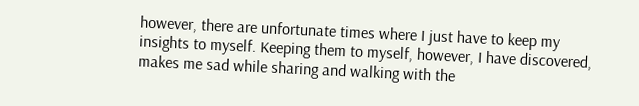however, there are unfortunate times where I just have to keep my insights to myself. Keeping them to myself, however, I have discovered, makes me sad while sharing and walking with the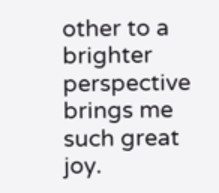other to a brighter perspective brings me such great joy.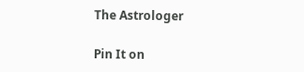The Astrologer

Pin It on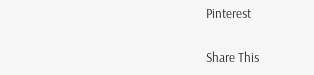Pinterest

Share This